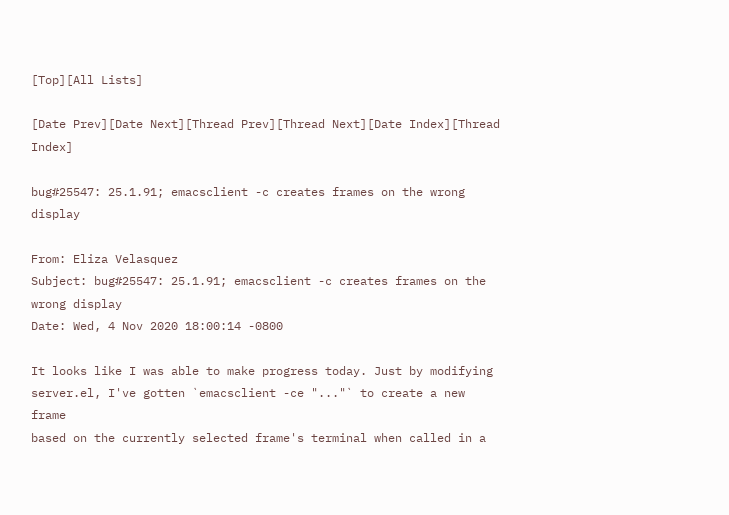[Top][All Lists]

[Date Prev][Date Next][Thread Prev][Thread Next][Date Index][Thread Index]

bug#25547: 25.1.91; emacsclient -c creates frames on the wrong display

From: Eliza Velasquez
Subject: bug#25547: 25.1.91; emacsclient -c creates frames on the wrong display
Date: Wed, 4 Nov 2020 18:00:14 -0800

It looks like I was able to make progress today. Just by modifying
server.el, I've gotten `emacsclient -ce "..."` to create a new frame
based on the currently selected frame's terminal when called in a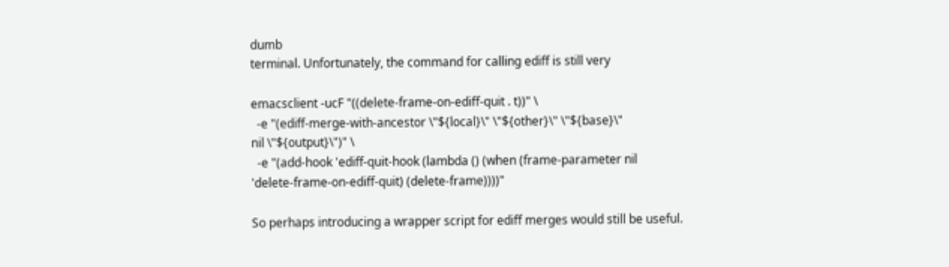dumb
terminal. Unfortunately, the command for calling ediff is still very

emacsclient -ucF "((delete-frame-on-ediff-quit . t))" \
  -e "(ediff-merge-with-ancestor \"${local}\" \"${other}\" \"${base}\"
nil \"${output}\")" \
  -e "(add-hook 'ediff-quit-hook (lambda () (when (frame-parameter nil
'delete-frame-on-ediff-quit) (delete-frame))))"

So perhaps introducing a wrapper script for ediff merges would still be useful.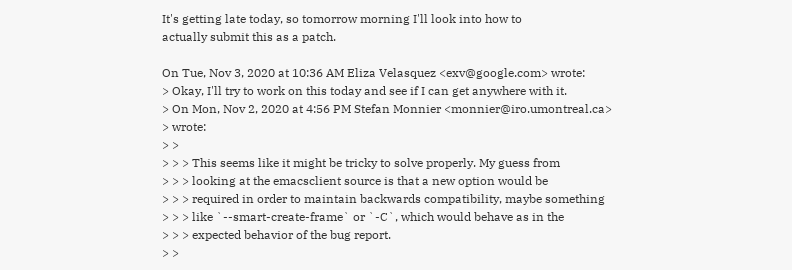It's getting late today, so tomorrow morning I'll look into how to
actually submit this as a patch.

On Tue, Nov 3, 2020 at 10:36 AM Eliza Velasquez <exv@google.com> wrote:
> Okay, I'll try to work on this today and see if I can get anywhere with it.
> On Mon, Nov 2, 2020 at 4:56 PM Stefan Monnier <monnier@iro.umontreal.ca>
> wrote:
> >
> > > This seems like it might be tricky to solve properly. My guess from
> > > looking at the emacsclient source is that a new option would be
> > > required in order to maintain backwards compatibility, maybe something
> > > like `--smart-create-frame` or `-C`, which would behave as in the
> > > expected behavior of the bug report.
> >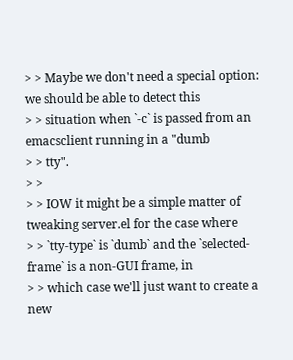> > Maybe we don't need a special option: we should be able to detect this
> > situation when `-c` is passed from an emacsclient running in a "dumb
> > tty".
> >
> > IOW it might be a simple matter of tweaking server.el for the case where
> > `tty-type` is `dumb` and the `selected-frame` is a non-GUI frame, in
> > which case we'll just want to create a new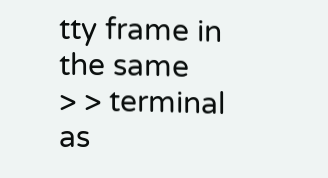tty frame in the same
> > terminal as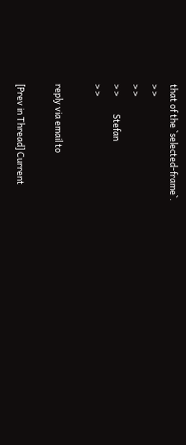that of the `selected-frame`.
> >
> >
> >         Stefan
> >

reply via email to

[Prev in Thread] Current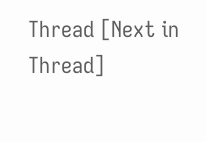Thread [Next in Thread]